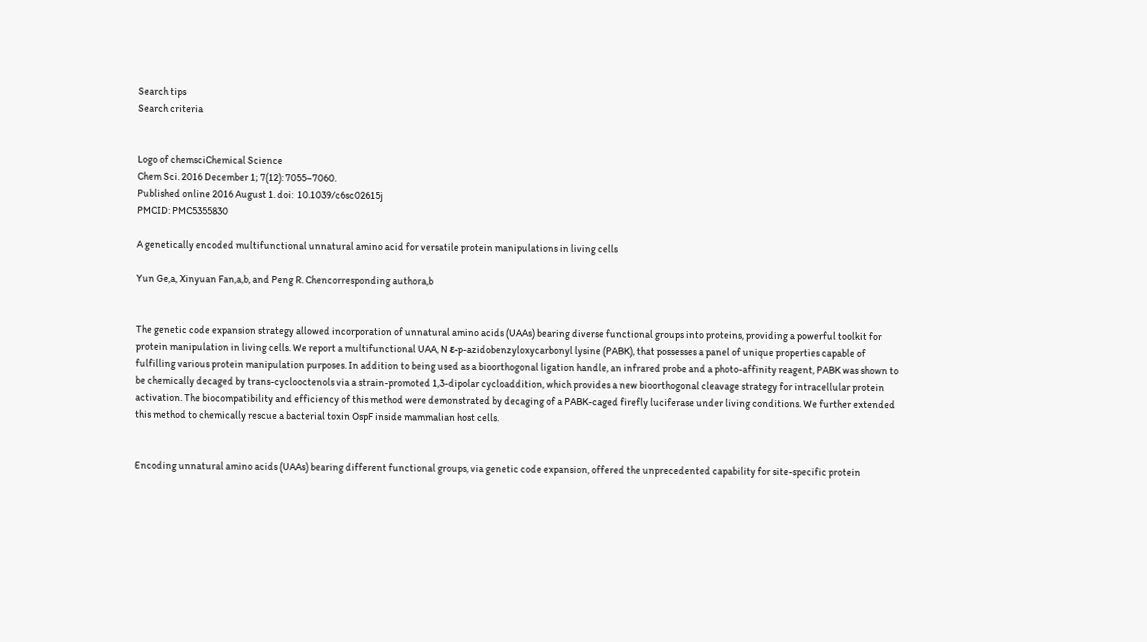Search tips
Search criteria


Logo of chemsciChemical Science
Chem Sci. 2016 December 1; 7(12): 7055–7060.
Published online 2016 August 1. doi:  10.1039/c6sc02615j
PMCID: PMC5355830

A genetically encoded multifunctional unnatural amino acid for versatile protein manipulations in living cells

Yun Ge,a, Xinyuan Fan,a,b, and Peng R. Chencorresponding authora,b


The genetic code expansion strategy allowed incorporation of unnatural amino acids (UAAs) bearing diverse functional groups into proteins, providing a powerful toolkit for protein manipulation in living cells. We report a multifunctional UAA, N ε-p-azidobenzyloxycarbonyl lysine (PABK), that possesses a panel of unique properties capable of fulfilling various protein manipulation purposes. In addition to being used as a bioorthogonal ligation handle, an infrared probe and a photo-affinity reagent, PABK was shown to be chemically decaged by trans-cyclooctenols via a strain-promoted 1,3-dipolar cycloaddition, which provides a new bioorthogonal cleavage strategy for intracellular protein activation. The biocompatibility and efficiency of this method were demonstrated by decaging of a PABK-caged firefly luciferase under living conditions. We further extended this method to chemically rescue a bacterial toxin OspF inside mammalian host cells.


Encoding unnatural amino acids (UAAs) bearing different functional groups, via genetic code expansion, offered the unprecedented capability for site-specific protein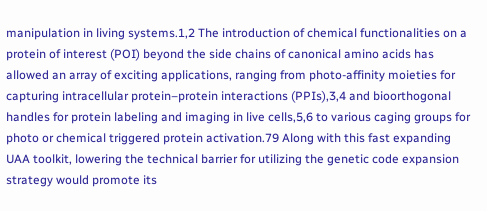manipulation in living systems.1,2 The introduction of chemical functionalities on a protein of interest (POI) beyond the side chains of canonical amino acids has allowed an array of exciting applications, ranging from photo-affinity moieties for capturing intracellular protein–protein interactions (PPIs),3,4 and bioorthogonal handles for protein labeling and imaging in live cells,5,6 to various caging groups for photo or chemical triggered protein activation.79 Along with this fast expanding UAA toolkit, lowering the technical barrier for utilizing the genetic code expansion strategy would promote its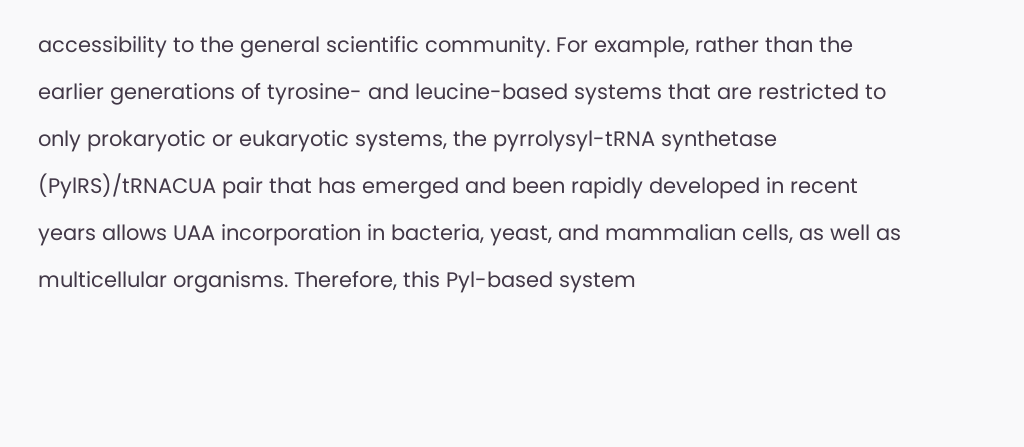accessibility to the general scientific community. For example, rather than the earlier generations of tyrosine- and leucine-based systems that are restricted to only prokaryotic or eukaryotic systems, the pyrrolysyl-tRNA synthetase (PylRS)/tRNACUA pair that has emerged and been rapidly developed in recent years allows UAA incorporation in bacteria, yeast, and mammalian cells, as well as multicellular organisms. Therefore, this Pyl-based system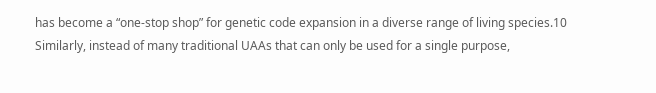has become a “one-stop shop” for genetic code expansion in a diverse range of living species.10 Similarly, instead of many traditional UAAs that can only be used for a single purpose,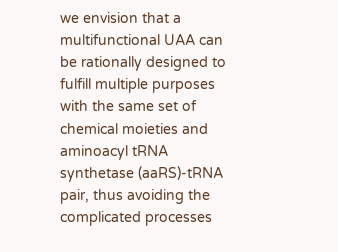we envision that a multifunctional UAA can be rationally designed to fulfill multiple purposes with the same set of chemical moieties and aminoacyl tRNA synthetase (aaRS)-tRNA pair, thus avoiding the complicated processes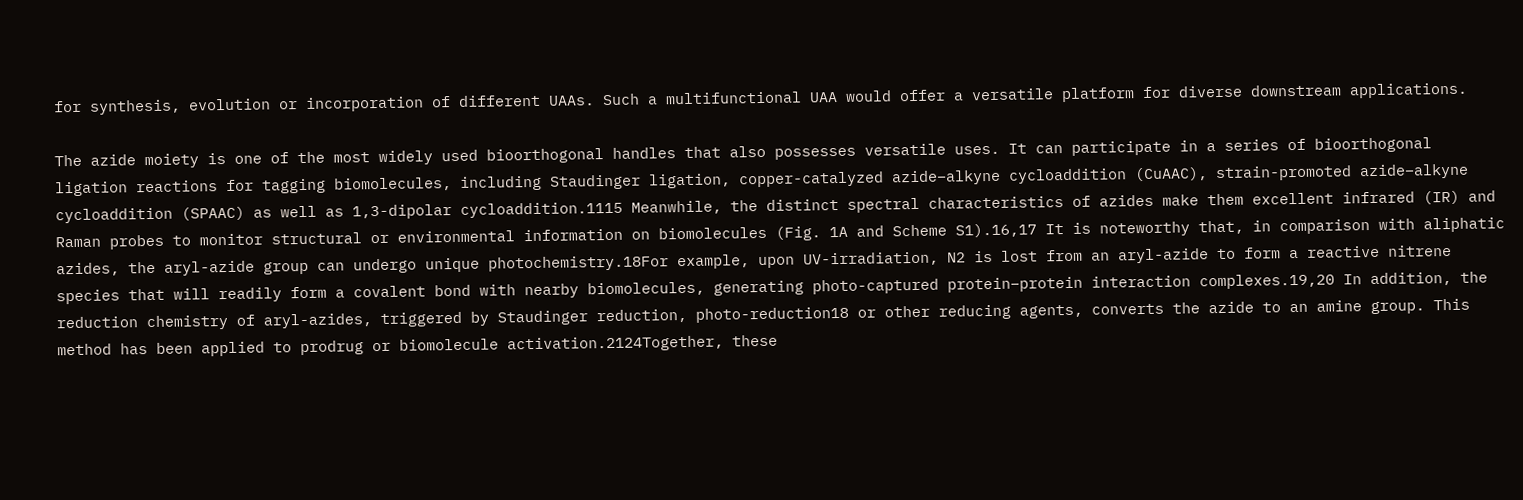for synthesis, evolution or incorporation of different UAAs. Such a multifunctional UAA would offer a versatile platform for diverse downstream applications.

The azide moiety is one of the most widely used bioorthogonal handles that also possesses versatile uses. It can participate in a series of bioorthogonal ligation reactions for tagging biomolecules, including Staudinger ligation, copper-catalyzed azide–alkyne cycloaddition (CuAAC), strain-promoted azide–alkyne cycloaddition (SPAAC) as well as 1,3-dipolar cycloaddition.1115 Meanwhile, the distinct spectral characteristics of azides make them excellent infrared (IR) and Raman probes to monitor structural or environmental information on biomolecules (Fig. 1A and Scheme S1).16,17 It is noteworthy that, in comparison with aliphatic azides, the aryl-azide group can undergo unique photochemistry.18For example, upon UV-irradiation, N2 is lost from an aryl-azide to form a reactive nitrene species that will readily form a covalent bond with nearby biomolecules, generating photo-captured protein–protein interaction complexes.19,20 In addition, the reduction chemistry of aryl-azides, triggered by Staudinger reduction, photo-reduction18 or other reducing agents, converts the azide to an amine group. This method has been applied to prodrug or biomolecule activation.2124Together, these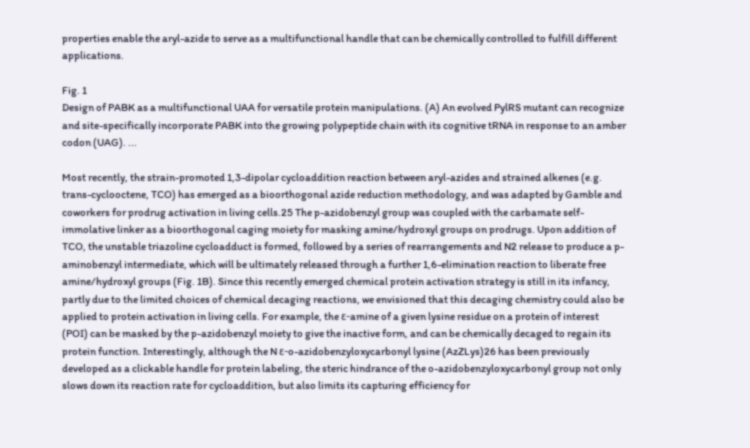properties enable the aryl-azide to serve as a multifunctional handle that can be chemically controlled to fulfill different applications.

Fig. 1
Design of PABK as a multifunctional UAA for versatile protein manipulations. (A) An evolved PylRS mutant can recognize and site-specifically incorporate PABK into the growing polypeptide chain with its cognitive tRNA in response to an amber codon (UAG). ...

Most recently, the strain-promoted 1,3-dipolar cycloaddition reaction between aryl-azides and strained alkenes (e.g. trans-cyclooctene, TCO) has emerged as a bioorthogonal azide reduction methodology, and was adapted by Gamble and coworkers for prodrug activation in living cells.25 The p-azidobenzyl group was coupled with the carbamate self-immolative linker as a bioorthogonal caging moiety for masking amine/hydroxyl groups on prodrugs. Upon addition of TCO, the unstable triazoline cycloadduct is formed, followed by a series of rearrangements and N2 release to produce a p-aminobenzyl intermediate, which will be ultimately released through a further 1,6-elimination reaction to liberate free amine/hydroxyl groups (Fig. 1B). Since this recently emerged chemical protein activation strategy is still in its infancy, partly due to the limited choices of chemical decaging reactions, we envisioned that this decaging chemistry could also be applied to protein activation in living cells. For example, the ε-amine of a given lysine residue on a protein of interest (POI) can be masked by the p-azidobenzyl moiety to give the inactive form, and can be chemically decaged to regain its protein function. Interestingly, although the N ε-o-azidobenzyloxycarbonyl lysine (AzZLys)26 has been previously developed as a clickable handle for protein labeling, the steric hindrance of the o-azidobenzyloxycarbonyl group not only slows down its reaction rate for cycloaddition, but also limits its capturing efficiency for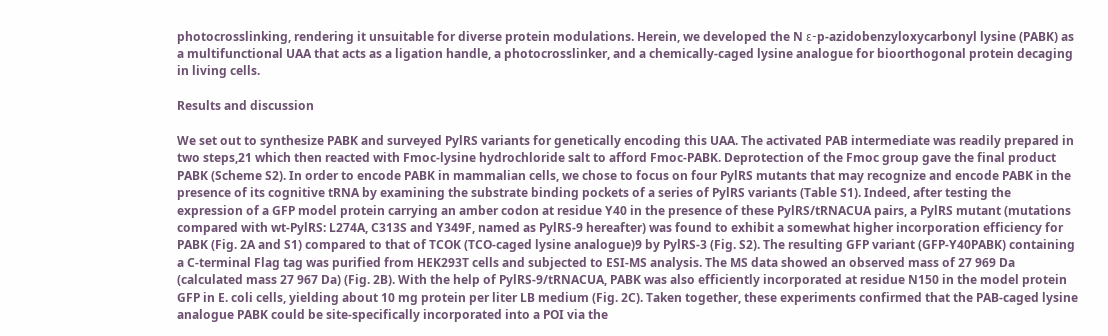photocrosslinking, rendering it unsuitable for diverse protein modulations. Herein, we developed the N ε-p-azidobenzyloxycarbonyl lysine (PABK) as a multifunctional UAA that acts as a ligation handle, a photocrosslinker, and a chemically-caged lysine analogue for bioorthogonal protein decaging in living cells.

Results and discussion

We set out to synthesize PABK and surveyed PylRS variants for genetically encoding this UAA. The activated PAB intermediate was readily prepared in two steps,21 which then reacted with Fmoc-lysine hydrochloride salt to afford Fmoc-PABK. Deprotection of the Fmoc group gave the final product PABK (Scheme S2). In order to encode PABK in mammalian cells, we chose to focus on four PylRS mutants that may recognize and encode PABK in the presence of its cognitive tRNA by examining the substrate binding pockets of a series of PylRS variants (Table S1). Indeed, after testing the expression of a GFP model protein carrying an amber codon at residue Y40 in the presence of these PylRS/tRNACUA pairs, a PylRS mutant (mutations compared with wt-PylRS: L274A, C313S and Y349F, named as PylRS-9 hereafter) was found to exhibit a somewhat higher incorporation efficiency for PABK (Fig. 2A and S1) compared to that of TCOK (TCO-caged lysine analogue)9 by PylRS-3 (Fig. S2). The resulting GFP variant (GFP-Y40PABK) containing a C-terminal Flag tag was purified from HEK293T cells and subjected to ESI-MS analysis. The MS data showed an observed mass of 27 969 Da (calculated mass 27 967 Da) (Fig. 2B). With the help of PylRS-9/tRNACUA, PABK was also efficiently incorporated at residue N150 in the model protein GFP in E. coli cells, yielding about 10 mg protein per liter LB medium (Fig. 2C). Taken together, these experiments confirmed that the PAB-caged lysine analogue PABK could be site-specifically incorporated into a POI via the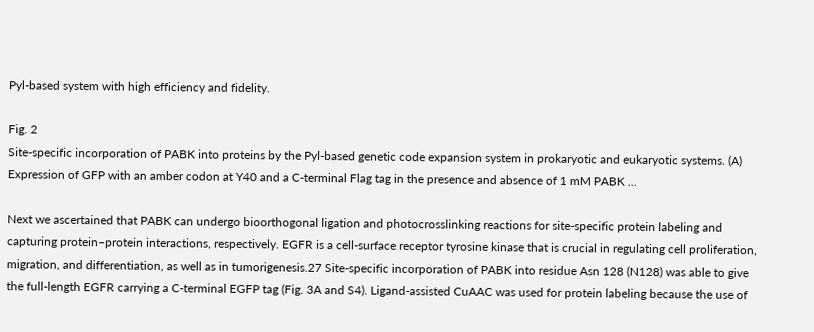Pyl-based system with high efficiency and fidelity.

Fig. 2
Site-specific incorporation of PABK into proteins by the Pyl-based genetic code expansion system in prokaryotic and eukaryotic systems. (A) Expression of GFP with an amber codon at Y40 and a C-terminal Flag tag in the presence and absence of 1 mM PABK ...

Next we ascertained that PABK can undergo bioorthogonal ligation and photocrosslinking reactions for site-specific protein labeling and capturing protein–protein interactions, respectively. EGFR is a cell-surface receptor tyrosine kinase that is crucial in regulating cell proliferation, migration, and differentiation, as well as in tumorigenesis.27 Site-specific incorporation of PABK into residue Asn 128 (N128) was able to give the full-length EGFR carrying a C-terminal EGFP tag (Fig. 3A and S4). Ligand-assisted CuAAC was used for protein labeling because the use of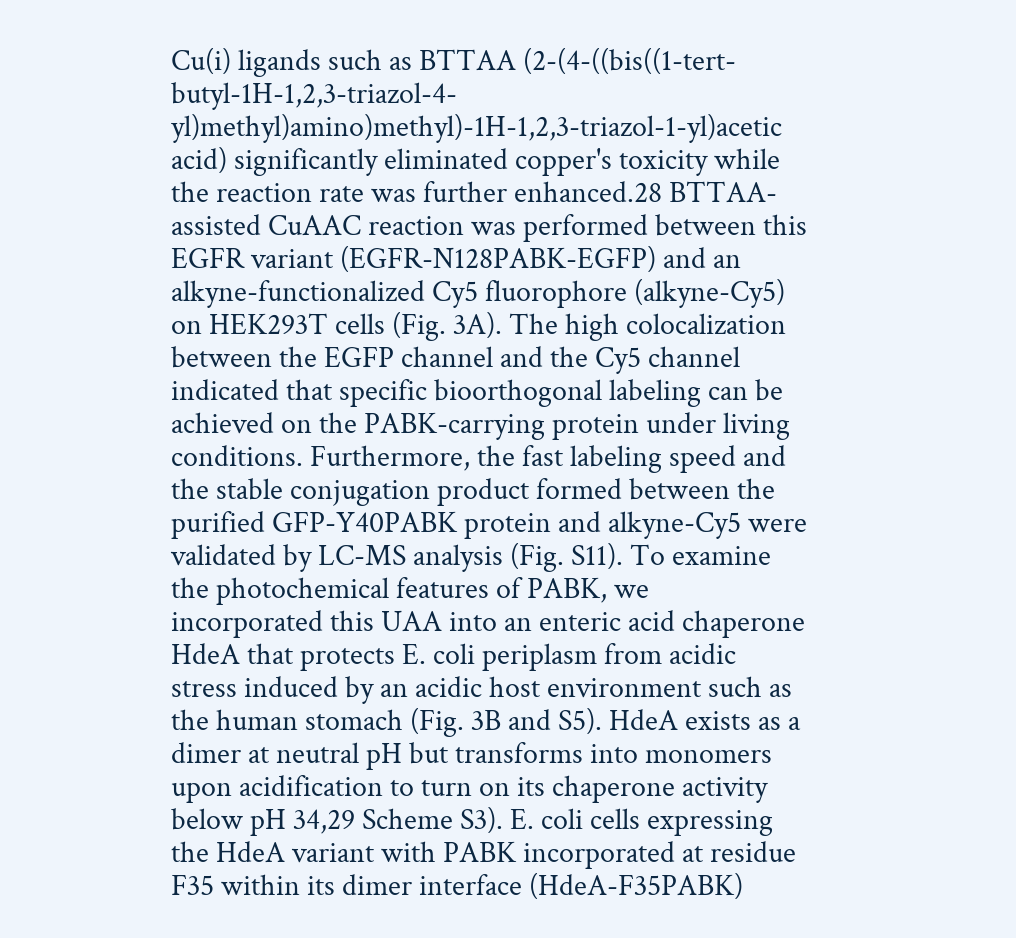Cu(i) ligands such as BTTAA (2-(4-((bis((1-tert-butyl-1H-1,2,3-triazol-4-yl)methyl)amino)methyl)-1H-1,2,3-triazol-1-yl)acetic acid) significantly eliminated copper's toxicity while the reaction rate was further enhanced.28 BTTAA-assisted CuAAC reaction was performed between this EGFR variant (EGFR-N128PABK-EGFP) and an alkyne-functionalized Cy5 fluorophore (alkyne-Cy5) on HEK293T cells (Fig. 3A). The high colocalization between the EGFP channel and the Cy5 channel indicated that specific bioorthogonal labeling can be achieved on the PABK-carrying protein under living conditions. Furthermore, the fast labeling speed and the stable conjugation product formed between the purified GFP-Y40PABK protein and alkyne-Cy5 were validated by LC-MS analysis (Fig. S11). To examine the photochemical features of PABK, we incorporated this UAA into an enteric acid chaperone HdeA that protects E. coli periplasm from acidic stress induced by an acidic host environment such as the human stomach (Fig. 3B and S5). HdeA exists as a dimer at neutral pH but transforms into monomers upon acidification to turn on its chaperone activity below pH 34,29 Scheme S3). E. coli cells expressing the HdeA variant with PABK incorporated at residue F35 within its dimer interface (HdeA-F35PABK)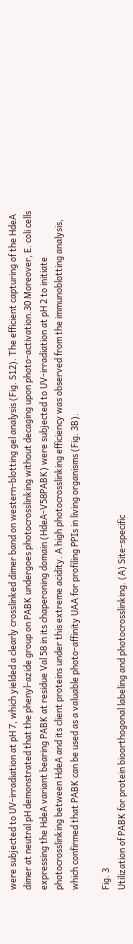were subjected to UV-irradiation at pH 7, which yielded a clearly crosslinked dimer band on western-blotting gel analysis (Fig. S12). The efficient capturing of the HdeA dimer at neutral pH demonstrated that the phenyl-azide group on PABK undergoes photocrosslinking without decaging upon photo-activation.30 Moreover, E. coli cells expressing the HdeA variant bearing PABK at residue Val 58 in its chaperoning domain (HdeA-V58PABK) were subjected to UV-irradiation at pH 2 to initiate photocrosslinking between HdeA and its client proteins under this extreme acidity. A high photocrosslinking efficiency was observed from the immunoblotting analysis, which confirmed that PABK can be used as a valuable photo-affinity UAA for profiling PPIs in living organisms (Fig. 3B).

Fig. 3
Utilization of PABK for protein bioorthogonal labeling and photocrosslinking. (A) Site-specific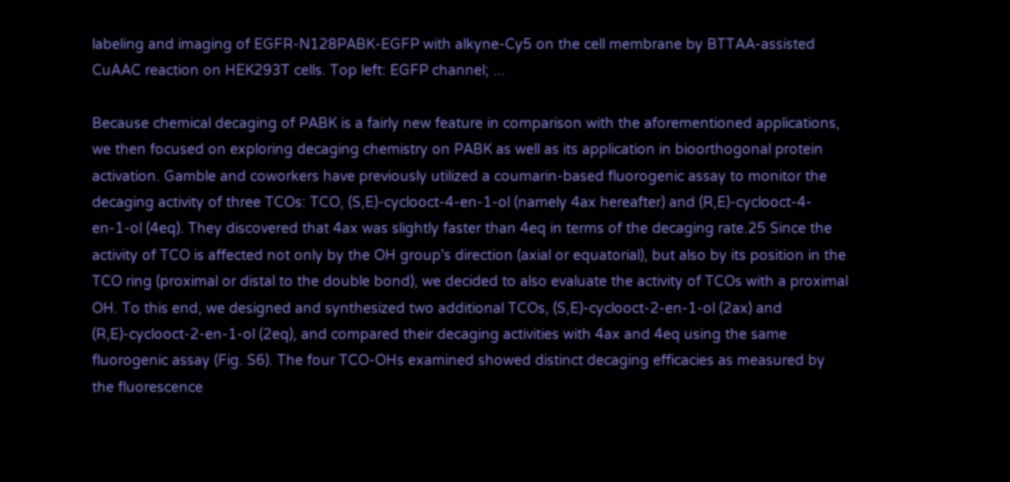labeling and imaging of EGFR-N128PABK-EGFP with alkyne-Cy5 on the cell membrane by BTTAA-assisted CuAAC reaction on HEK293T cells. Top left: EGFP channel; ...

Because chemical decaging of PABK is a fairly new feature in comparison with the aforementioned applications, we then focused on exploring decaging chemistry on PABK as well as its application in bioorthogonal protein activation. Gamble and coworkers have previously utilized a coumarin-based fluorogenic assay to monitor the decaging activity of three TCOs: TCO, (S,E)-cyclooct-4-en-1-ol (namely 4ax hereafter) and (R,E)-cyclooct-4-en-1-ol (4eq). They discovered that 4ax was slightly faster than 4eq in terms of the decaging rate.25 Since the activity of TCO is affected not only by the OH group's direction (axial or equatorial), but also by its position in the TCO ring (proximal or distal to the double bond), we decided to also evaluate the activity of TCOs with a proximal OH. To this end, we designed and synthesized two additional TCOs, (S,E)-cyclooct-2-en-1-ol (2ax) and (R,E)-cyclooct-2-en-1-ol (2eq), and compared their decaging activities with 4ax and 4eq using the same fluorogenic assay (Fig. S6). The four TCO-OHs examined showed distinct decaging efficacies as measured by the fluorescence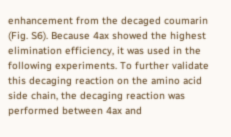enhancement from the decaged coumarin (Fig. S6). Because 4ax showed the highest elimination efficiency, it was used in the following experiments. To further validate this decaging reaction on the amino acid side chain, the decaging reaction was performed between 4ax and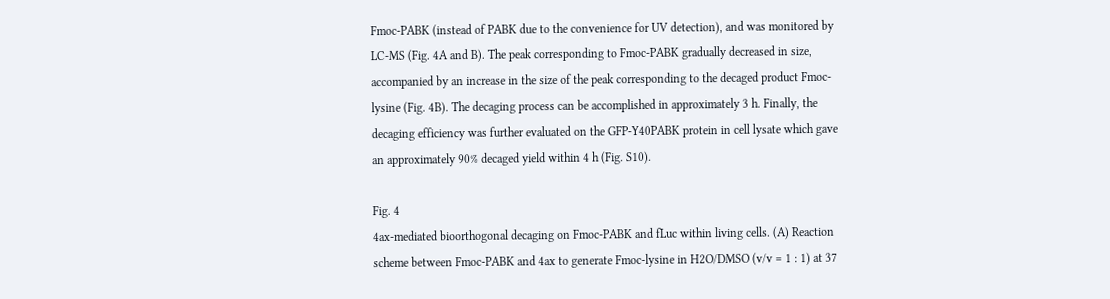Fmoc-PABK (instead of PABK due to the convenience for UV detection), and was monitored by LC-MS (Fig. 4A and B). The peak corresponding to Fmoc-PABK gradually decreased in size, accompanied by an increase in the size of the peak corresponding to the decaged product Fmoc-lysine (Fig. 4B). The decaging process can be accomplished in approximately 3 h. Finally, the decaging efficiency was further evaluated on the GFP-Y40PABK protein in cell lysate which gave an approximately 90% decaged yield within 4 h (Fig. S10).

Fig. 4
4ax-mediated bioorthogonal decaging on Fmoc-PABK and fLuc within living cells. (A) Reaction scheme between Fmoc-PABK and 4ax to generate Fmoc-lysine in H2O/DMSO (v/v = 1 : 1) at 37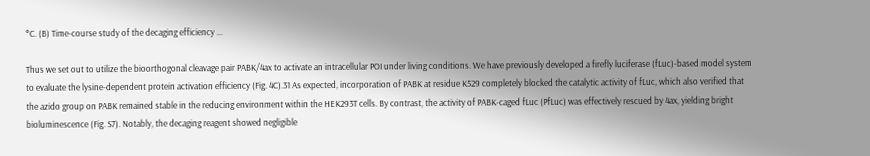°C. (B) Time-course study of the decaging efficiency ...

Thus we set out to utilize the bioorthogonal cleavage pair PABK/4ax to activate an intracellular POI under living conditions. We have previously developed a firefly luciferase (fLuc)-based model system to evaluate the lysine-dependent protein activation efficiency (Fig. 4C).31 As expected, incorporation of PABK at residue K529 completely blocked the catalytic activity of fLuc, which also verified that the azido group on PABK remained stable in the reducing environment within the HEK293T cells. By contrast, the activity of PABK-caged fLuc (PfLuc) was effectively rescued by 4ax, yielding bright bioluminescence (Fig. S7). Notably, the decaging reagent showed negligible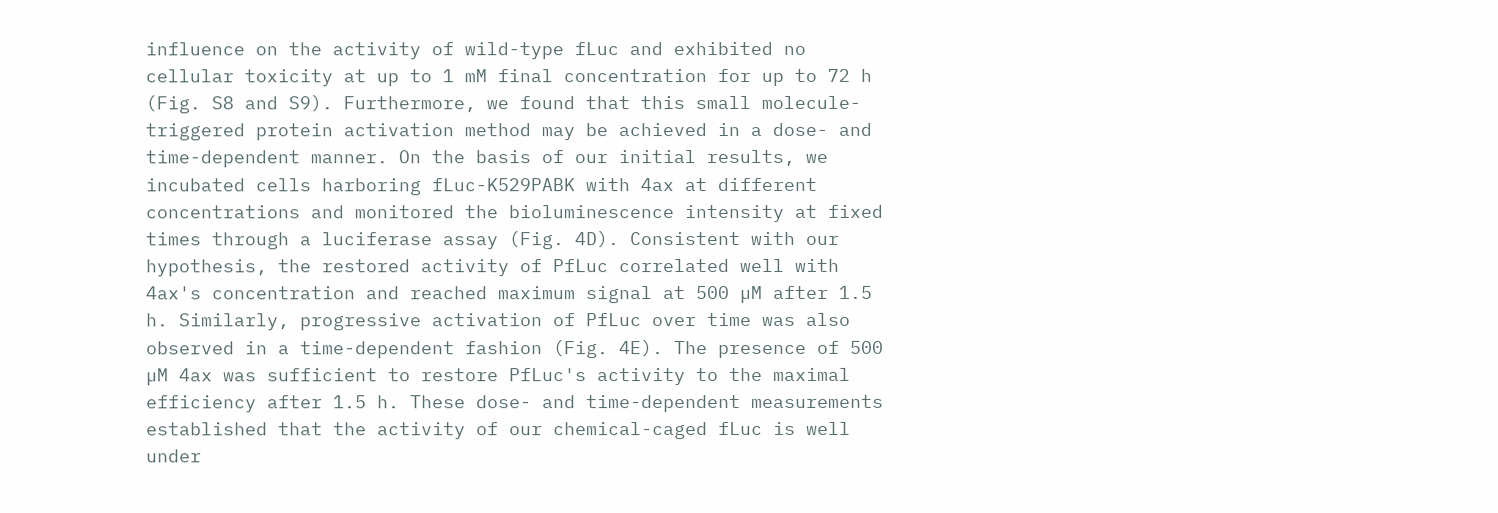influence on the activity of wild-type fLuc and exhibited no cellular toxicity at up to 1 mM final concentration for up to 72 h (Fig. S8 and S9). Furthermore, we found that this small molecule-triggered protein activation method may be achieved in a dose- and time-dependent manner. On the basis of our initial results, we incubated cells harboring fLuc-K529PABK with 4ax at different concentrations and monitored the bioluminescence intensity at fixed times through a luciferase assay (Fig. 4D). Consistent with our hypothesis, the restored activity of PfLuc correlated well with 4ax's concentration and reached maximum signal at 500 µM after 1.5 h. Similarly, progressive activation of PfLuc over time was also observed in a time-dependent fashion (Fig. 4E). The presence of 500 µM 4ax was sufficient to restore PfLuc's activity to the maximal efficiency after 1.5 h. These dose- and time-dependent measurements established that the activity of our chemical-caged fLuc is well under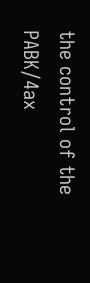the control of the PABK/4ax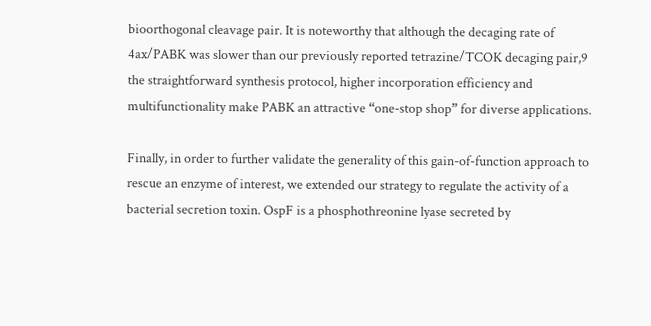bioorthogonal cleavage pair. It is noteworthy that although the decaging rate of 4ax/PABK was slower than our previously reported tetrazine/TCOK decaging pair,9 the straightforward synthesis protocol, higher incorporation efficiency and multifunctionality make PABK an attractive “one-stop shop” for diverse applications.

Finally, in order to further validate the generality of this gain-of-function approach to rescue an enzyme of interest, we extended our strategy to regulate the activity of a bacterial secretion toxin. OspF is a phosphothreonine lyase secreted by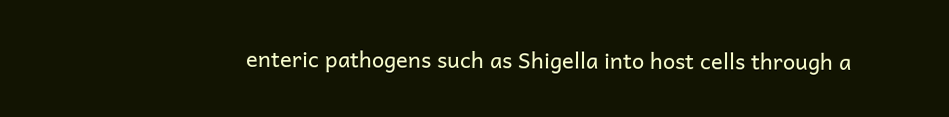enteric pathogens such as Shigella into host cells through a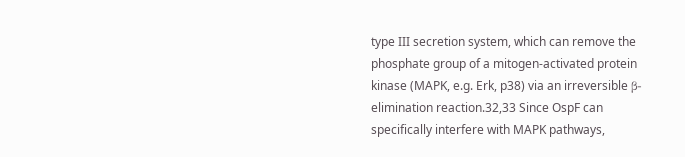type III secretion system, which can remove the phosphate group of a mitogen-activated protein kinase (MAPK, e.g. Erk, p38) via an irreversible β-elimination reaction.32,33 Since OspF can specifically interfere with MAPK pathways,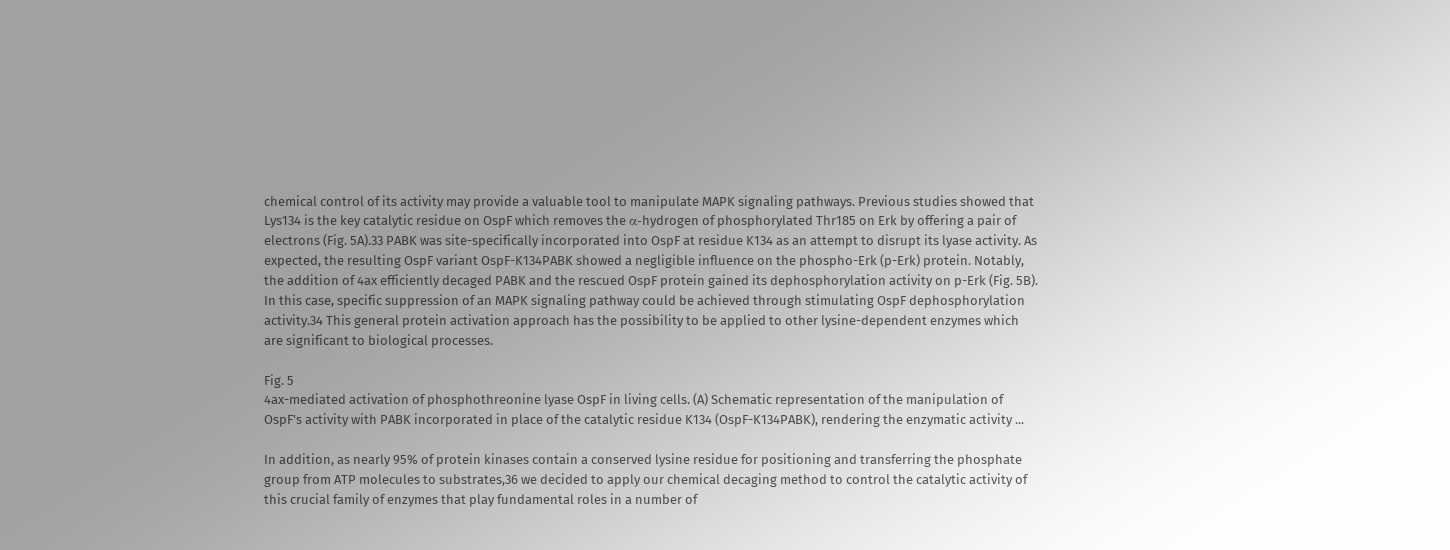chemical control of its activity may provide a valuable tool to manipulate MAPK signaling pathways. Previous studies showed that Lys134 is the key catalytic residue on OspF which removes the α-hydrogen of phosphorylated Thr185 on Erk by offering a pair of electrons (Fig. 5A).33 PABK was site-specifically incorporated into OspF at residue K134 as an attempt to disrupt its lyase activity. As expected, the resulting OspF variant OspF-K134PABK showed a negligible influence on the phospho-Erk (p-Erk) protein. Notably, the addition of 4ax efficiently decaged PABK and the rescued OspF protein gained its dephosphorylation activity on p-Erk (Fig. 5B). In this case, specific suppression of an MAPK signaling pathway could be achieved through stimulating OspF dephosphorylation activity.34 This general protein activation approach has the possibility to be applied to other lysine-dependent enzymes which are significant to biological processes.

Fig. 5
4ax-mediated activation of phosphothreonine lyase OspF in living cells. (A) Schematic representation of the manipulation of OspF's activity with PABK incorporated in place of the catalytic residue K134 (OspF-K134PABK), rendering the enzymatic activity ...

In addition, as nearly 95% of protein kinases contain a conserved lysine residue for positioning and transferring the phosphate group from ATP molecules to substrates,36 we decided to apply our chemical decaging method to control the catalytic activity of this crucial family of enzymes that play fundamental roles in a number of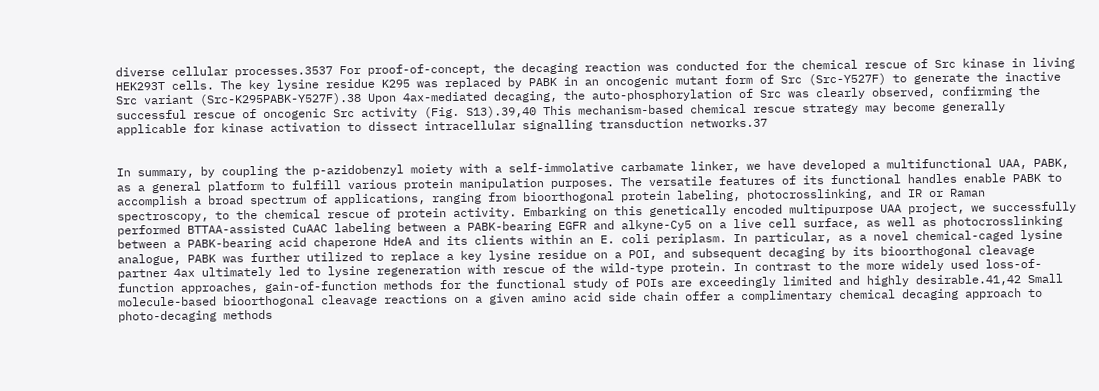diverse cellular processes.3537 For proof-of-concept, the decaging reaction was conducted for the chemical rescue of Src kinase in living HEK293T cells. The key lysine residue K295 was replaced by PABK in an oncogenic mutant form of Src (Src-Y527F) to generate the inactive Src variant (Src-K295PABK-Y527F).38 Upon 4ax-mediated decaging, the auto-phosphorylation of Src was clearly observed, confirming the successful rescue of oncogenic Src activity (Fig. S13).39,40 This mechanism-based chemical rescue strategy may become generally applicable for kinase activation to dissect intracellular signalling transduction networks.37


In summary, by coupling the p-azidobenzyl moiety with a self-immolative carbamate linker, we have developed a multifunctional UAA, PABK, as a general platform to fulfill various protein manipulation purposes. The versatile features of its functional handles enable PABK to accomplish a broad spectrum of applications, ranging from bioorthogonal protein labeling, photocrosslinking, and IR or Raman spectroscopy, to the chemical rescue of protein activity. Embarking on this genetically encoded multipurpose UAA project, we successfully performed BTTAA-assisted CuAAC labeling between a PABK-bearing EGFR and alkyne-Cy5 on a live cell surface, as well as photocrosslinking between a PABK-bearing acid chaperone HdeA and its clients within an E. coli periplasm. In particular, as a novel chemical-caged lysine analogue, PABK was further utilized to replace a key lysine residue on a POI, and subsequent decaging by its bioorthogonal cleavage partner 4ax ultimately led to lysine regeneration with rescue of the wild-type protein. In contrast to the more widely used loss-of-function approaches, gain-of-function methods for the functional study of POIs are exceedingly limited and highly desirable.41,42 Small molecule-based bioorthogonal cleavage reactions on a given amino acid side chain offer a complimentary chemical decaging approach to photo-decaging methods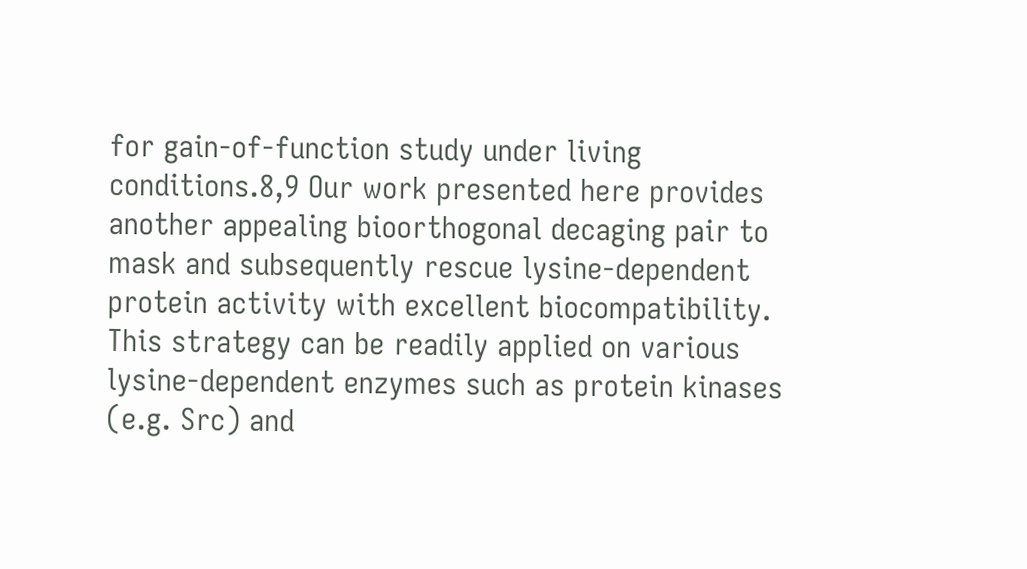for gain-of-function study under living conditions.8,9 Our work presented here provides another appealing bioorthogonal decaging pair to mask and subsequently rescue lysine-dependent protein activity with excellent biocompatibility. This strategy can be readily applied on various lysine-dependent enzymes such as protein kinases (e.g. Src) and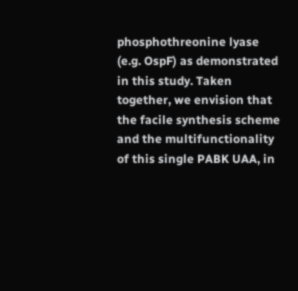phosphothreonine lyase (e.g. OspF) as demonstrated in this study. Taken together, we envision that the facile synthesis scheme and the multifunctionality of this single PABK UAA, in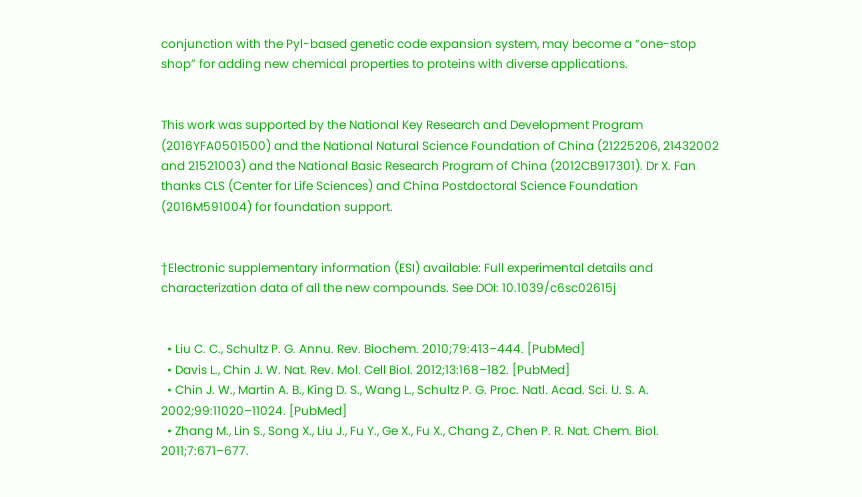conjunction with the Pyl-based genetic code expansion system, may become a “one-stop shop” for adding new chemical properties to proteins with diverse applications.


This work was supported by the National Key Research and Development Program (2016YFA0501500) and the National Natural Science Foundation of China (21225206, 21432002 and 21521003) and the National Basic Research Program of China (2012CB917301). Dr X. Fan thanks CLS (Center for Life Sciences) and China Postdoctoral Science Foundation (2016M591004) for foundation support.


†Electronic supplementary information (ESI) available: Full experimental details and characterization data of all the new compounds. See DOI: 10.1039/c6sc02615j


  • Liu C. C., Schultz P. G. Annu. Rev. Biochem. 2010;79:413–444. [PubMed]
  • Davis L., Chin J. W. Nat. Rev. Mol. Cell Biol. 2012;13:168–182. [PubMed]
  • Chin J. W., Martin A. B., King D. S., Wang L., Schultz P. G. Proc. Natl. Acad. Sci. U. S. A. 2002;99:11020–11024. [PubMed]
  • Zhang M., Lin S., Song X., Liu J., Fu Y., Ge X., Fu X., Chang Z., Chen P. R. Nat. Chem. Biol. 2011;7:671–677.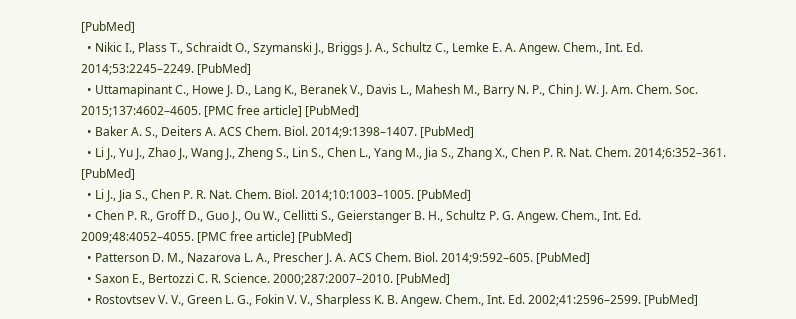[PubMed]
  • Nikic I., Plass T., Schraidt O., Szymanski J., Briggs J. A., Schultz C., Lemke E. A. Angew. Chem., Int. Ed. 2014;53:2245–2249. [PubMed]
  • Uttamapinant C., Howe J. D., Lang K., Beranek V., Davis L., Mahesh M., Barry N. P., Chin J. W. J. Am. Chem. Soc. 2015;137:4602–4605. [PMC free article] [PubMed]
  • Baker A. S., Deiters A. ACS Chem. Biol. 2014;9:1398–1407. [PubMed]
  • Li J., Yu J., Zhao J., Wang J., Zheng S., Lin S., Chen L., Yang M., Jia S., Zhang X., Chen P. R. Nat. Chem. 2014;6:352–361. [PubMed]
  • Li J., Jia S., Chen P. R. Nat. Chem. Biol. 2014;10:1003–1005. [PubMed]
  • Chen P. R., Groff D., Guo J., Ou W., Cellitti S., Geierstanger B. H., Schultz P. G. Angew. Chem., Int. Ed. 2009;48:4052–4055. [PMC free article] [PubMed]
  • Patterson D. M., Nazarova L. A., Prescher J. A. ACS Chem. Biol. 2014;9:592–605. [PubMed]
  • Saxon E., Bertozzi C. R. Science. 2000;287:2007–2010. [PubMed]
  • Rostovtsev V. V., Green L. G., Fokin V. V., Sharpless K. B. Angew. Chem., Int. Ed. 2002;41:2596–2599. [PubMed]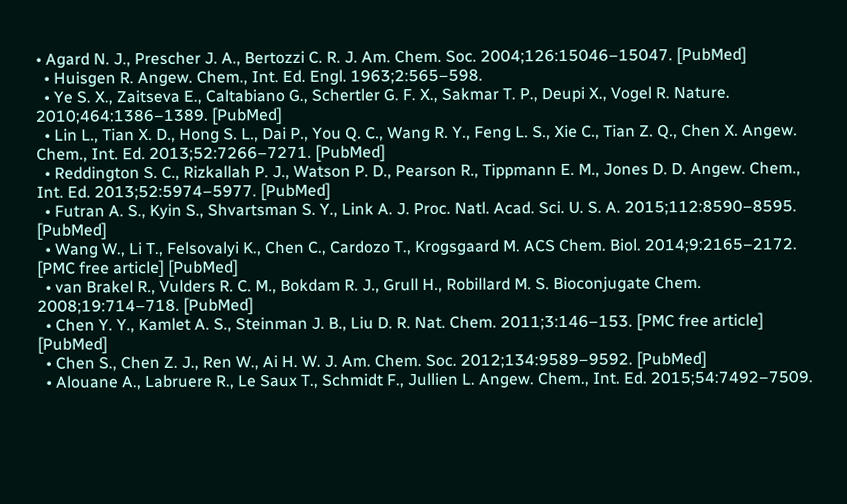• Agard N. J., Prescher J. A., Bertozzi C. R. J. Am. Chem. Soc. 2004;126:15046–15047. [PubMed]
  • Huisgen R. Angew. Chem., Int. Ed. Engl. 1963;2:565–598.
  • Ye S. X., Zaitseva E., Caltabiano G., Schertler G. F. X., Sakmar T. P., Deupi X., Vogel R. Nature. 2010;464:1386–1389. [PubMed]
  • Lin L., Tian X. D., Hong S. L., Dai P., You Q. C., Wang R. Y., Feng L. S., Xie C., Tian Z. Q., Chen X. Angew. Chem., Int. Ed. 2013;52:7266–7271. [PubMed]
  • Reddington S. C., Rizkallah P. J., Watson P. D., Pearson R., Tippmann E. M., Jones D. D. Angew. Chem., Int. Ed. 2013;52:5974–5977. [PubMed]
  • Futran A. S., Kyin S., Shvartsman S. Y., Link A. J. Proc. Natl. Acad. Sci. U. S. A. 2015;112:8590–8595. [PubMed]
  • Wang W., Li T., Felsovalyi K., Chen C., Cardozo T., Krogsgaard M. ACS Chem. Biol. 2014;9:2165–2172. [PMC free article] [PubMed]
  • van Brakel R., Vulders R. C. M., Bokdam R. J., Grull H., Robillard M. S. Bioconjugate Chem. 2008;19:714–718. [PubMed]
  • Chen Y. Y., Kamlet A. S., Steinman J. B., Liu D. R. Nat. Chem. 2011;3:146–153. [PMC free article] [PubMed]
  • Chen S., Chen Z. J., Ren W., Ai H. W. J. Am. Chem. Soc. 2012;134:9589–9592. [PubMed]
  • Alouane A., Labruere R., Le Saux T., Schmidt F., Jullien L. Angew. Chem., Int. Ed. 2015;54:7492–7509.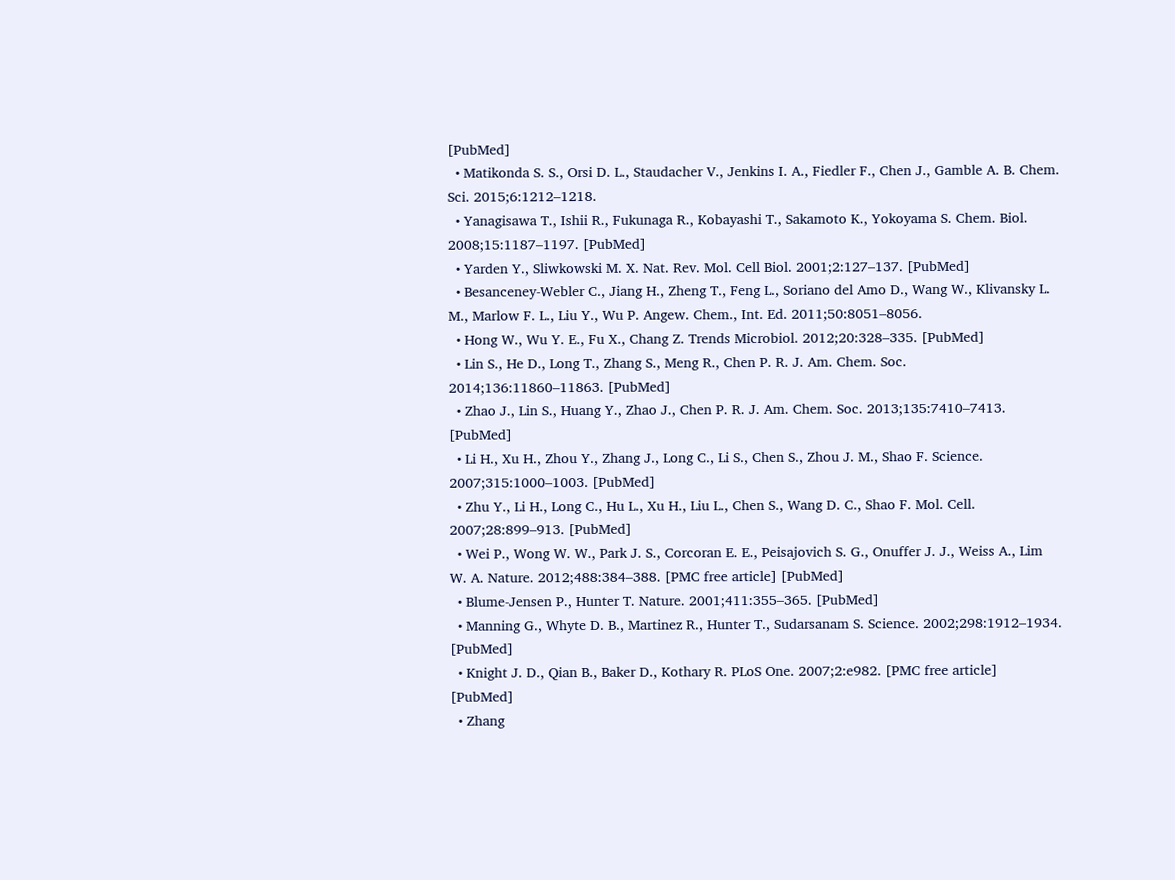[PubMed]
  • Matikonda S. S., Orsi D. L., Staudacher V., Jenkins I. A., Fiedler F., Chen J., Gamble A. B. Chem. Sci. 2015;6:1212–1218.
  • Yanagisawa T., Ishii R., Fukunaga R., Kobayashi T., Sakamoto K., Yokoyama S. Chem. Biol. 2008;15:1187–1197. [PubMed]
  • Yarden Y., Sliwkowski M. X. Nat. Rev. Mol. Cell Biol. 2001;2:127–137. [PubMed]
  • Besanceney-Webler C., Jiang H., Zheng T., Feng L., Soriano del Amo D., Wang W., Klivansky L. M., Marlow F. L., Liu Y., Wu P. Angew. Chem., Int. Ed. 2011;50:8051–8056.
  • Hong W., Wu Y. E., Fu X., Chang Z. Trends Microbiol. 2012;20:328–335. [PubMed]
  • Lin S., He D., Long T., Zhang S., Meng R., Chen P. R. J. Am. Chem. Soc. 2014;136:11860–11863. [PubMed]
  • Zhao J., Lin S., Huang Y., Zhao J., Chen P. R. J. Am. Chem. Soc. 2013;135:7410–7413. [PubMed]
  • Li H., Xu H., Zhou Y., Zhang J., Long C., Li S., Chen S., Zhou J. M., Shao F. Science. 2007;315:1000–1003. [PubMed]
  • Zhu Y., Li H., Long C., Hu L., Xu H., Liu L., Chen S., Wang D. C., Shao F. Mol. Cell. 2007;28:899–913. [PubMed]
  • Wei P., Wong W. W., Park J. S., Corcoran E. E., Peisajovich S. G., Onuffer J. J., Weiss A., Lim W. A. Nature. 2012;488:384–388. [PMC free article] [PubMed]
  • Blume-Jensen P., Hunter T. Nature. 2001;411:355–365. [PubMed]
  • Manning G., Whyte D. B., Martinez R., Hunter T., Sudarsanam S. Science. 2002;298:1912–1934. [PubMed]
  • Knight J. D., Qian B., Baker D., Kothary R. PLoS One. 2007;2:e982. [PMC free article] [PubMed]
  • Zhang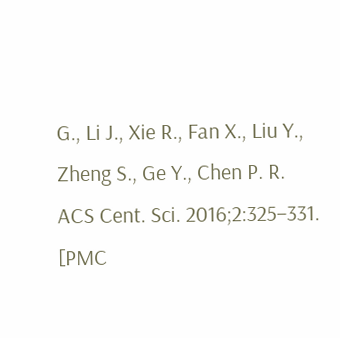G., Li J., Xie R., Fan X., Liu Y., Zheng S., Ge Y., Chen P. R. ACS Cent. Sci. 2016;2:325–331. [PMC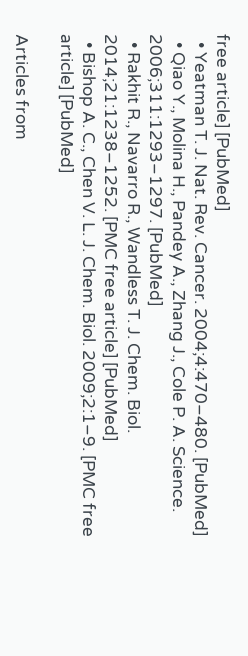free article] [PubMed]
  • Yeatman T. J. Nat. Rev. Cancer. 2004;4:470–480. [PubMed]
  • Qiao Y., Molina H., Pandey A., Zhang J., Cole P. A. Science. 2006;311:1293–1297. [PubMed]
  • Rakhit R., Navarro R., Wandless T. J. Chem. Biol. 2014;21:1238–1252. [PMC free article] [PubMed]
  • Bishop A. C., Chen V. L. J. Chem. Biol. 2009;2:1–9. [PMC free article] [PubMed]

Articles from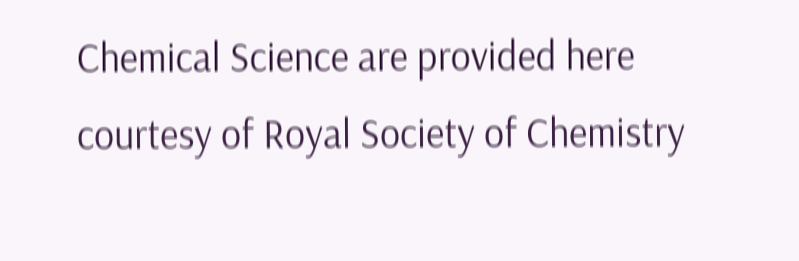Chemical Science are provided here courtesy of Royal Society of Chemistry